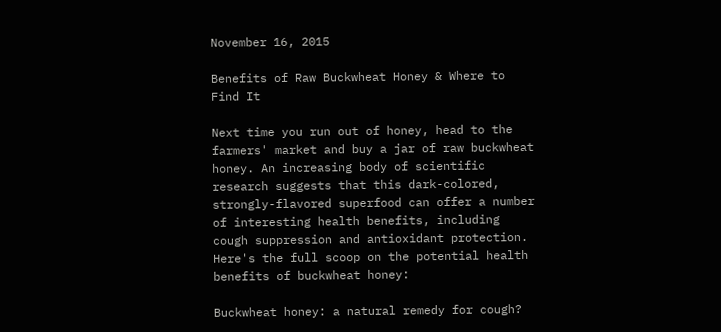November 16, 2015

Benefits of Raw Buckwheat Honey & Where to Find It

Next time you run out of honey, head to the farmers' market and buy a jar of raw buckwheat honey. An increasing body of scientific research suggests that this dark-colored, strongly-flavored superfood can offer a number of interesting health benefits, including cough suppression and antioxidant protection. Here's the full scoop on the potential health benefits of buckwheat honey:

Buckwheat honey: a natural remedy for cough?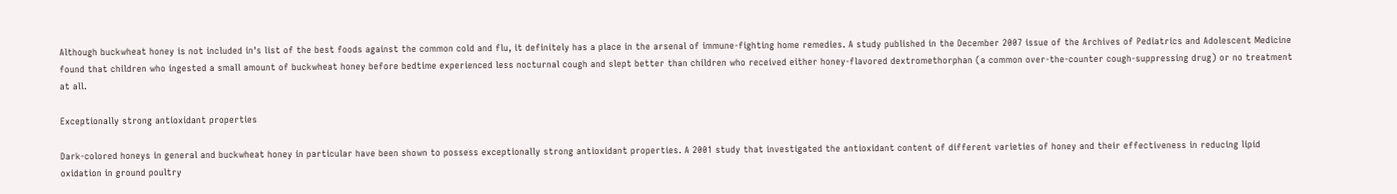Although buckwheat honey is not included in's list of the best foods against the common cold and flu, it definitely has a place in the arsenal of immune-fighting home remedies. A study published in the December 2007 issue of the Archives of Pediatrics and Adolescent Medicine found that children who ingested a small amount of buckwheat honey before bedtime experienced less nocturnal cough and slept better than children who received either honey-flavored dextromethorphan (a common over-the-counter cough-suppressing drug) or no treatment at all.

Exceptionally strong antioxidant properties

Dark-colored honeys in general and buckwheat honey in particular have been shown to possess exceptionally strong antioxidant properties. A 2001 study that investigated the antioxidant content of different varieties of honey and their effectiveness in reducing lipid oxidation in ground poultry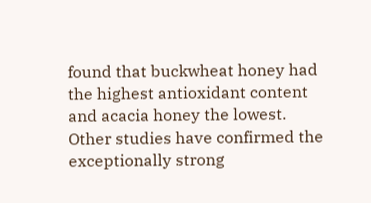found that buckwheat honey had the highest antioxidant content and acacia honey the lowest. Other studies have confirmed the exceptionally strong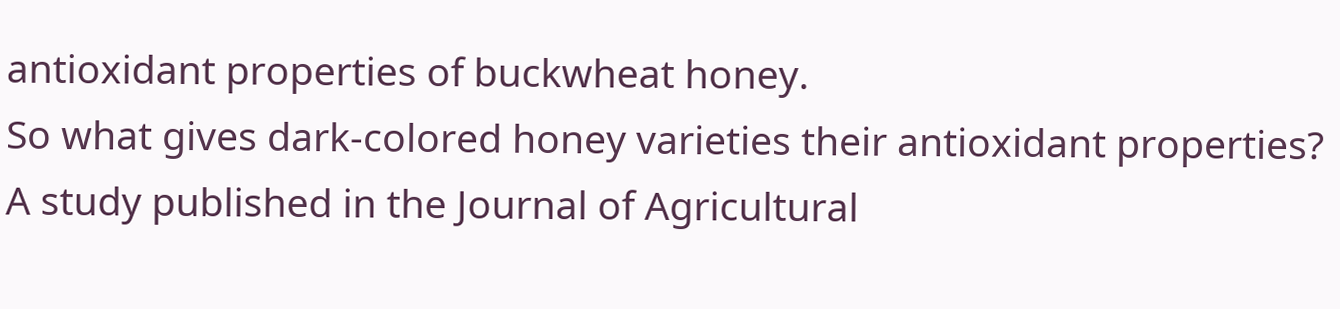antioxidant properties of buckwheat honey.
So what gives dark-colored honey varieties their antioxidant properties? A study published in the Journal of Agricultural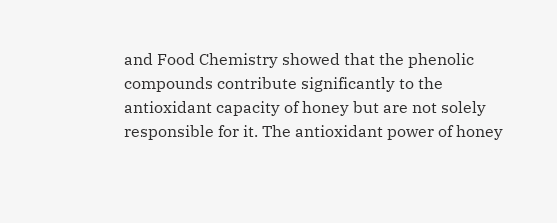and Food Chemistry showed that the phenolic compounds contribute significantly to the antioxidant capacity of honey but are not solely responsible for it. The antioxidant power of honey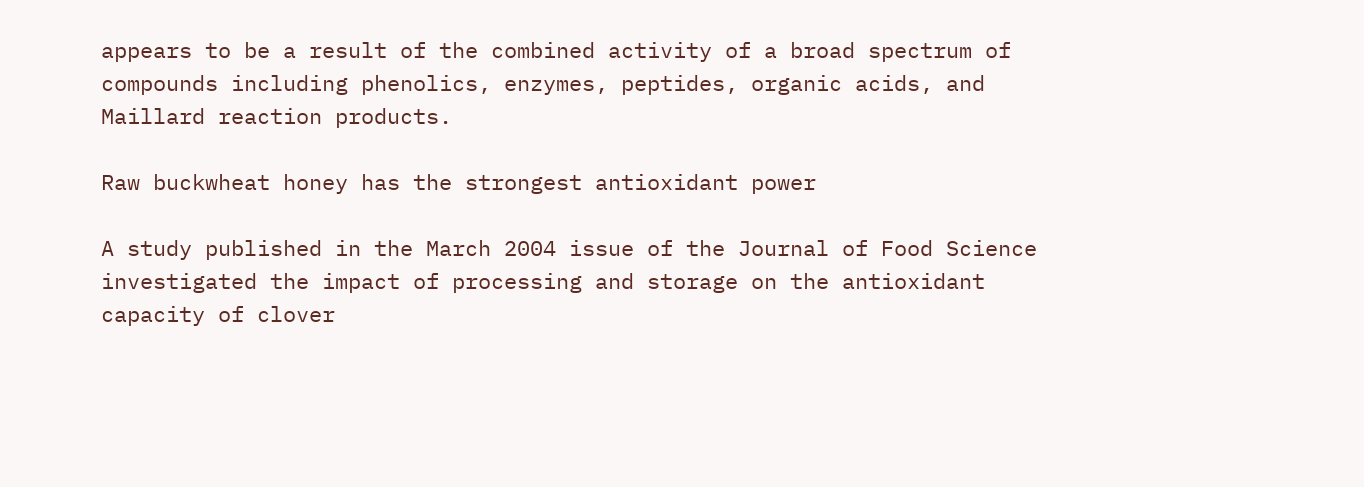appears to be a result of the combined activity of a broad spectrum of compounds including phenolics, enzymes, peptides, organic acids, and Maillard reaction products.

Raw buckwheat honey has the strongest antioxidant power

A study published in the March 2004 issue of the Journal of Food Science investigated the impact of processing and storage on the antioxidant capacity of clover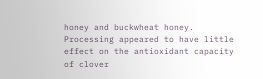honey and buckwheat honey. Processing appeared to have little effect on the antioxidant capacity of clover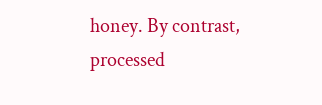honey. By contrast, processed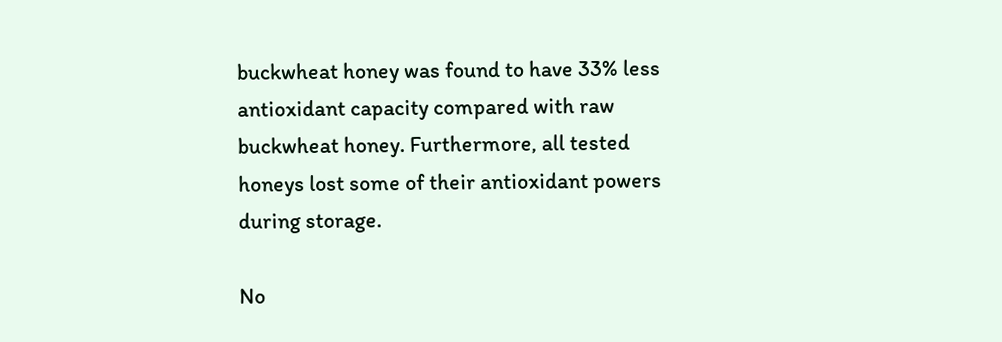buckwheat honey was found to have 33% less antioxidant capacity compared with raw buckwheat honey. Furthermore, all tested honeys lost some of their antioxidant powers during storage.

No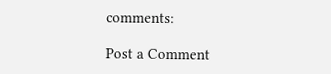comments:

Post a Comment